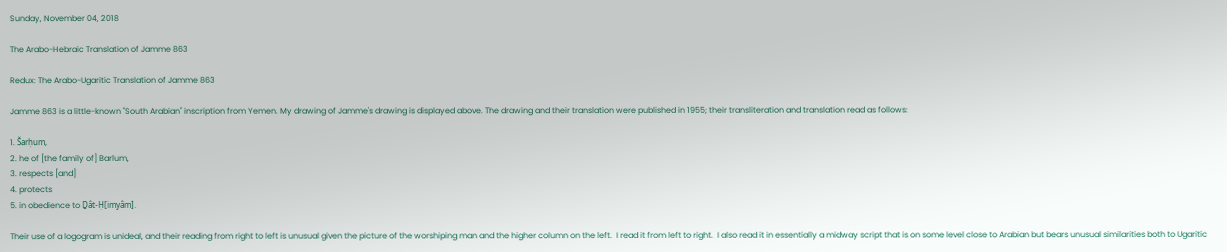Sunday, November 04, 2018

The Arabo-Hebraic Translation of Jamme 863

Redux: The Arabo-Ugaritic Translation of Jamme 863

Jamme 863 is a little-known "South Arabian" inscription from Yemen. My drawing of Jamme's drawing is displayed above. The drawing and their translation were published in 1955; their transliteration and translation read as follows:

1. Šarḥum,
2. he of [the family of] Barlum,
3. respects [and]
4. protects
5. in obedience to Ḏât-Ḥ[imyâm].

Their use of a logogram is unideal, and their reading from right to left is unusual given the picture of the worshiping man and the higher column on the left.  I read it from left to right.  I also read it in essentially a midway script that is on some level close to Arabian but bears unusual similarities both to Ugaritic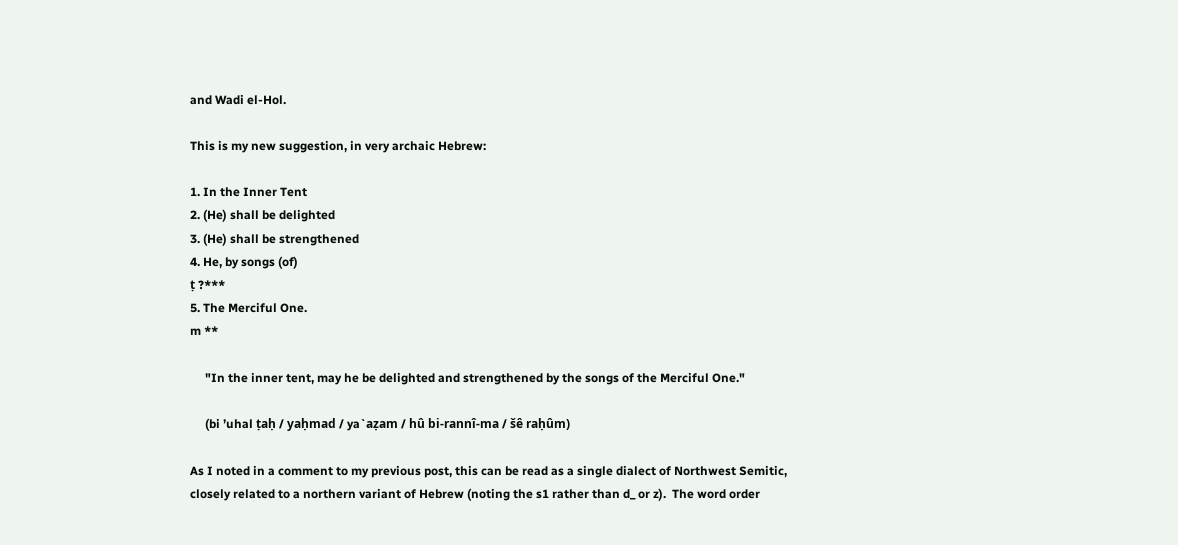and Wadi el-Hol.

This is my new suggestion, in very archaic Hebrew:

1. In the Inner Tent
2. (He) shall be delighted
3. (He) shall be strengthened
4. He, by songs (of)
ṭ ?***
5. The Merciful One.
m **

     "In the inner tent, may he be delighted and strengthened by the songs of the Merciful One."

     (bi ’uhal ṭaḥ / yaḥmad / ya`aẓam / hû bi-rannî-ma / šê raḥûm)

As I noted in a comment to my previous post, this can be read as a single dialect of Northwest Semitic, closely related to a northern variant of Hebrew (noting the s1 rather than d_ or z).  The word order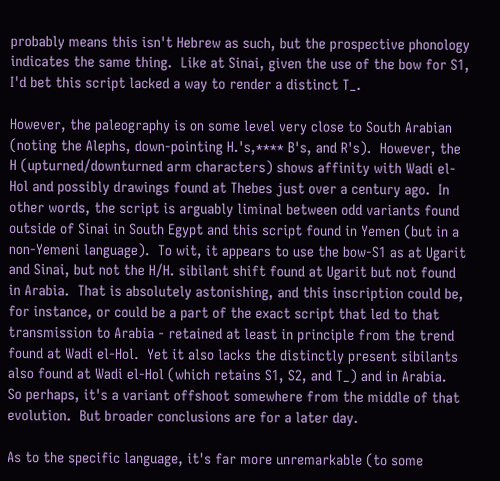probably means this isn't Hebrew as such, but the prospective phonology indicates the same thing.  Like at Sinai, given the use of the bow for S1, I'd bet this script lacked a way to render a distinct T_.

However, the paleography is on some level very close to South Arabian (noting the Alephs, down-pointing H.'s,**** B's, and R's).  However, the H (upturned/downturned arm characters) shows affinity with Wadi el-Hol and possibly drawings found at Thebes just over a century ago.  In other words, the script is arguably liminal between odd variants found outside of Sinai in South Egypt and this script found in Yemen (but in a non-Yemeni language).  To wit, it appears to use the bow-S1 as at Ugarit and Sinai, but not the H/H. sibilant shift found at Ugarit but not found in Arabia.  That is absolutely astonishing, and this inscription could be, for instance, or could be a part of the exact script that led to that transmission to Arabia - retained at least in principle from the trend found at Wadi el-Hol.  Yet it also lacks the distinctly present sibilants also found at Wadi el-Hol (which retains S1, S2, and T_) and in Arabia.  So perhaps, it's a variant offshoot somewhere from the middle of that evolution.  But broader conclusions are for a later day.

As to the specific language, it's far more unremarkable (to some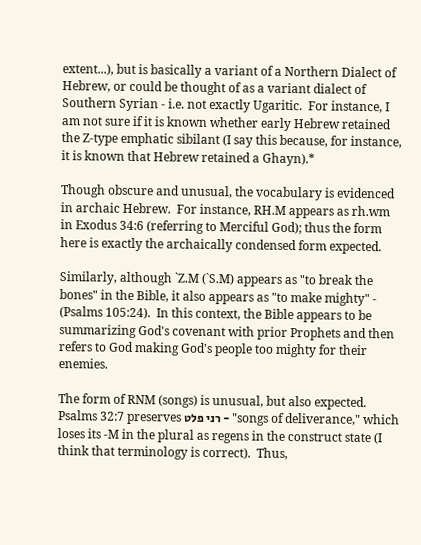extent...), but is basically a variant of a Northern Dialect of Hebrew, or could be thought of as a variant dialect of Southern Syrian - i.e. not exactly Ugaritic.  For instance, I am not sure if it is known whether early Hebrew retained the Z-type emphatic sibilant (I say this because, for instance, it is known that Hebrew retained a Ghayn).*

Though obscure and unusual, the vocabulary is evidenced in archaic Hebrew.  For instance, RH.M appears as rh.wm in Exodus 34:6 (referring to Merciful God); thus the form here is exactly the archaically condensed form expected.

Similarly, although `Z.M (`S.M) appears as "to break the bones" in the Bible, it also appears as "to make mighty" -   (Psalms 105:24).  In this context, the Bible appears to be summarizing God's covenant with prior Prophets and then refers to God making God's people too mighty for their enemies.

The form of RNM (songs) is unusual, but also expected.  Psalms 32:7 preserves רני פלט - "songs of deliverance," which loses its -M in the plural as regens in the construct state (I think that terminology is correct).  Thus,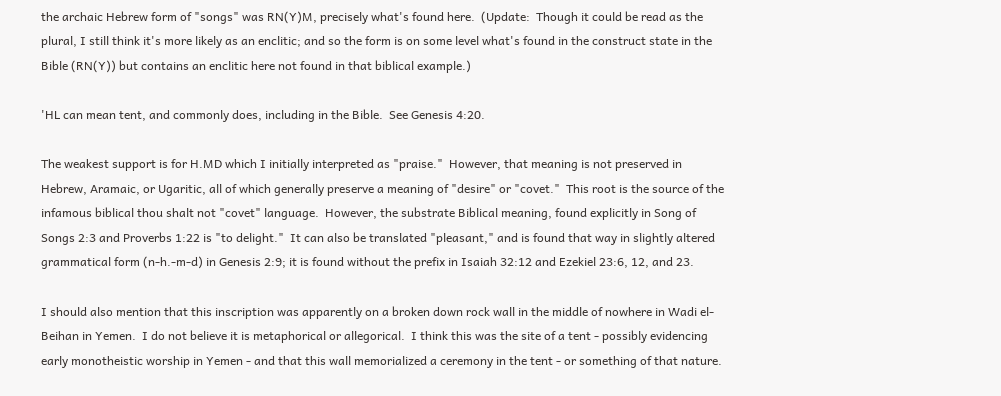the archaic Hebrew form of "songs" was RN(Y)M, precisely what's found here.  (Update:  Though it could be read as the plural, I still think it's more likely as an enclitic; and so the form is on some level what's found in the construct state in the Bible (RN(Y)) but contains an enclitic here not found in that biblical example.)

'HL can mean tent, and commonly does, including in the Bible.  See Genesis 4:20.

The weakest support is for H.MD which I initially interpreted as "praise."  However, that meaning is not preserved in Hebrew, Aramaic, or Ugaritic, all of which generally preserve a meaning of "desire" or "covet."  This root is the source of the infamous biblical thou shalt not "covet" language.  However, the substrate Biblical meaning, found explicitly in Song of Songs 2:3 and Proverbs 1:22 is "to delight."  It can also be translated "pleasant," and is found that way in slightly altered grammatical form (n-h.-m-d) in Genesis 2:9; it is found without the prefix in Isaiah 32:12 and Ezekiel 23:6, 12, and 23.

I should also mention that this inscription was apparently on a broken down rock wall in the middle of nowhere in Wadi el-Beihan in Yemen.  I do not believe it is metaphorical or allegorical.  I think this was the site of a tent - possibly evidencing early monotheistic worship in Yemen - and that this wall memorialized a ceremony in the tent - or something of that nature.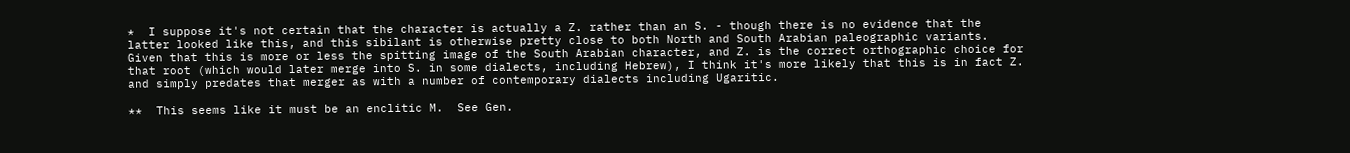*  I suppose it's not certain that the character is actually a Z. rather than an S. - though there is no evidence that the latter looked like this, and this sibilant is otherwise pretty close to both North and South Arabian paleographic variants.  Given that this is more or less the spitting image of the South Arabian character, and Z. is the correct orthographic choice for that root (which would later merge into S. in some dialects, including Hebrew), I think it's more likely that this is in fact Z. and simply predates that merger as with a number of contemporary dialects including Ugaritic.

**  This seems like it must be an enclitic M.  See Gen.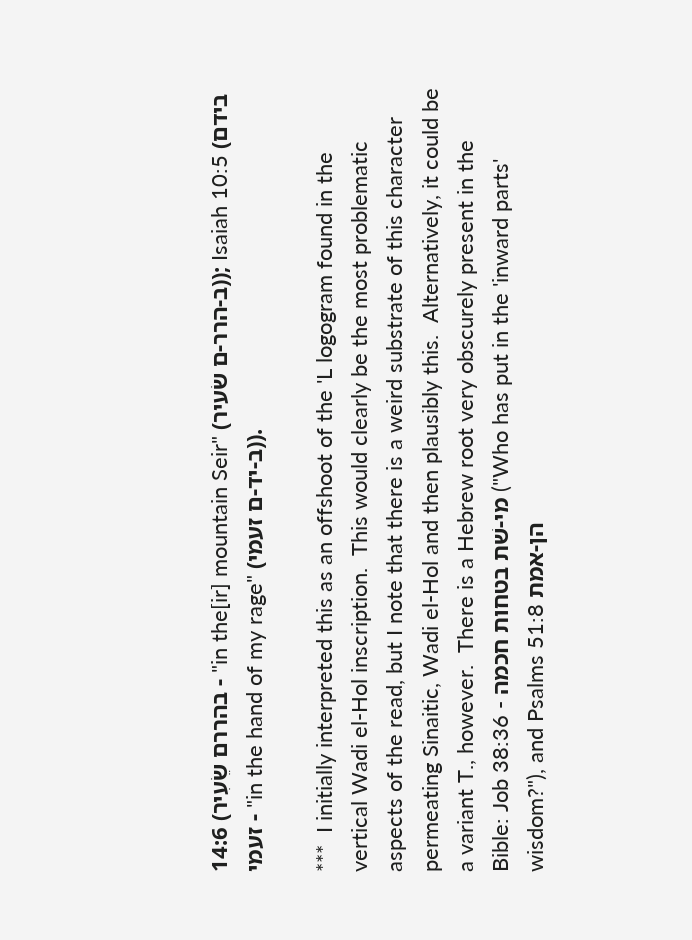14:6 (בהררם שֵׂעִיר - "in the[ir] mountain Seir" (ב-הרר-ם שׂעיר)); Isaiah 10:5 (בידם זעמי - "in the hand of my rage" (ב-יד-ם זעמי)).

***  I initially interpreted this as an offshoot of the 'L logogram found in the vertical Wadi el-Hol inscription.  This would clearly be the most problematic aspects of the read, but I note that there is a weird substrate of this character permeating Sinaitic, Wadi el-Hol and then plausibly this.  Alternatively, it could be a variant T., however.  There is a Hebrew root very obscurely present in the Bible: Job 38:36 - מי-שׁת בטחות חכמה ("Who has put in the 'inward parts' wisdom?"), and Psalms 51:8 הן-אמת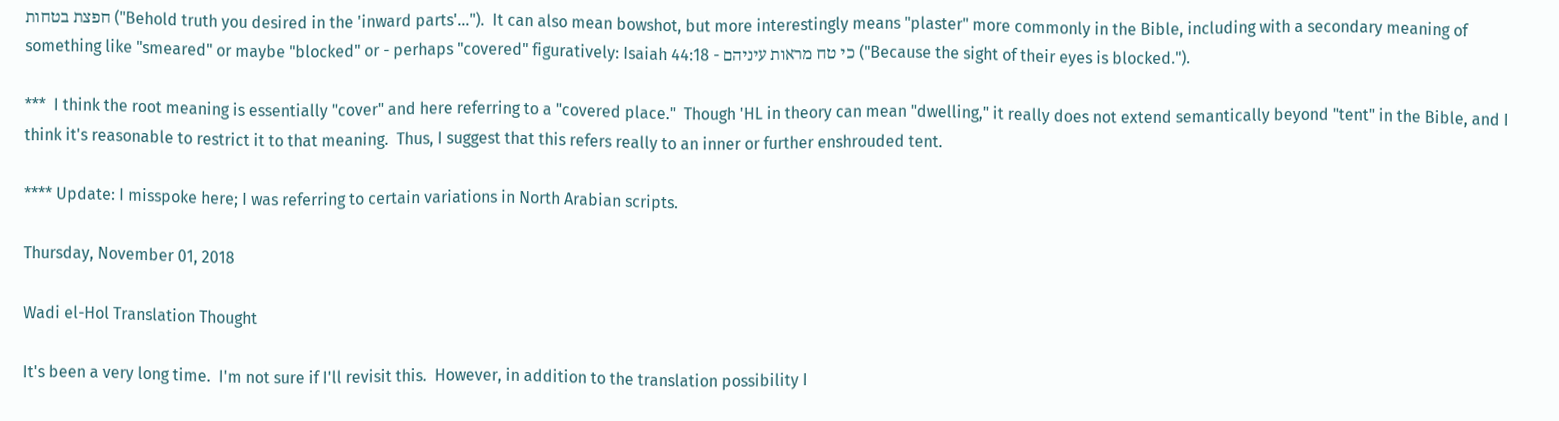חפצת בטחות ("Behold truth you desired in the 'inward parts'...").  It can also mean bowshot, but more interestingly means "plaster" more commonly in the Bible, including with a secondary meaning of something like "smeared" or maybe "blocked" or - perhaps "covered" figuratively: Isaiah 44:18 - כי טח מראות עיניהם ("Because the sight of their eyes is blocked.").

***  I think the root meaning is essentially "cover" and here referring to a "covered place."  Though 'HL in theory can mean "dwelling," it really does not extend semantically beyond "tent" in the Bible, and I think it's reasonable to restrict it to that meaning.  Thus, I suggest that this refers really to an inner or further enshrouded tent.

**** Update: I misspoke here; I was referring to certain variations in North Arabian scripts.

Thursday, November 01, 2018

Wadi el-Hol Translation Thought

It's been a very long time.  I'm not sure if I'll revisit this.  However, in addition to the translation possibility I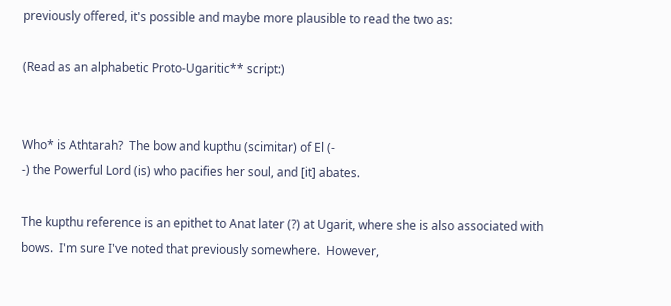previously offered, it's possible and maybe more plausible to read the two as:

(Read as an alphabetic Proto-Ugaritic** script:)


Who* is Athtarah?  The bow and kupthu (scimitar) of El (-
-) the Powerful Lord (is) who pacifies her soul, and [it] abates.

The kupthu reference is an epithet to Anat later (?) at Ugarit, where she is also associated with bows.  I'm sure I've noted that previously somewhere.  However,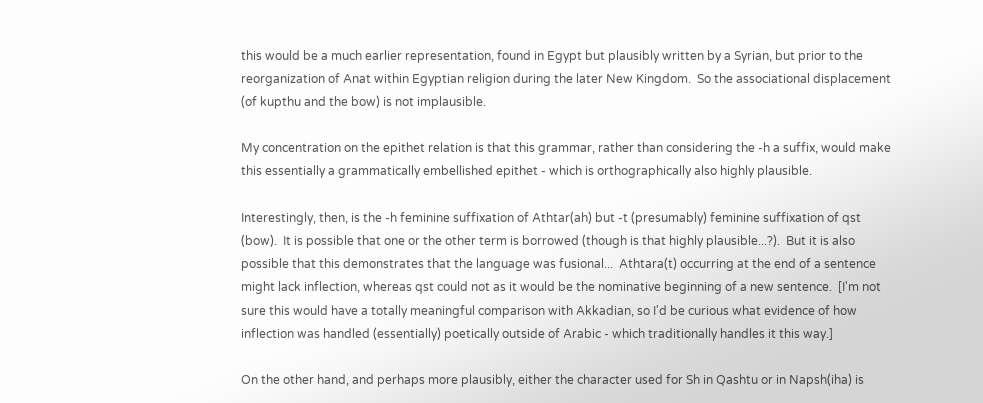this would be a much earlier representation, found in Egypt but plausibly written by a Syrian, but prior to the reorganization of Anat within Egyptian religion during the later New Kingdom.  So the associational displacement (of kupthu and the bow) is not implausible.

My concentration on the epithet relation is that this grammar, rather than considering the -h a suffix, would make this essentially a grammatically embellished epithet - which is orthographically also highly plausible.

Interestingly, then, is the -h feminine suffixation of Athtar(ah) but -t (presumably) feminine suffixation of qst (bow).  It is possible that one or the other term is borrowed (though is that highly plausible...?).  But it is also possible that this demonstrates that the language was fusional...  Athtara(t) occurring at the end of a sentence might lack inflection, whereas qst could not as it would be the nominative beginning of a new sentence.  [I'm not sure this would have a totally meaningful comparison with Akkadian, so I'd be curious what evidence of how inflection was handled (essentially) poetically outside of Arabic - which traditionally handles it this way.]

On the other hand, and perhaps more plausibly, either the character used for Sh in Qashtu or in Napsh(iha) is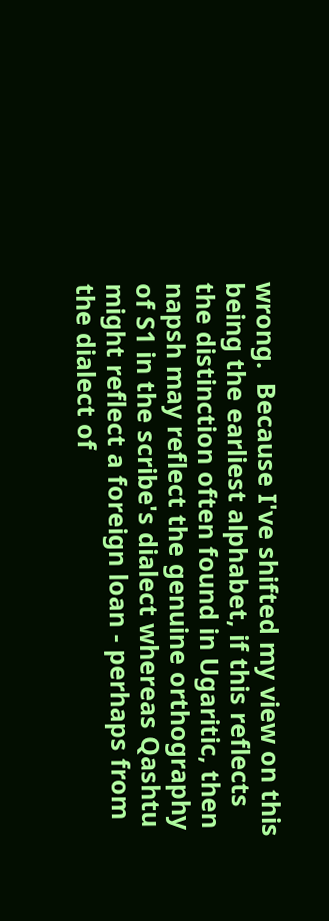wrong.  Because I've shifted my view on this being the earliest alphabet, if this reflects the distinction often found in Ugaritic, then napsh may reflect the genuine orthography of S1 in the scribe's dialect whereas Qashtu might reflect a foreign loan - perhaps from the dialect of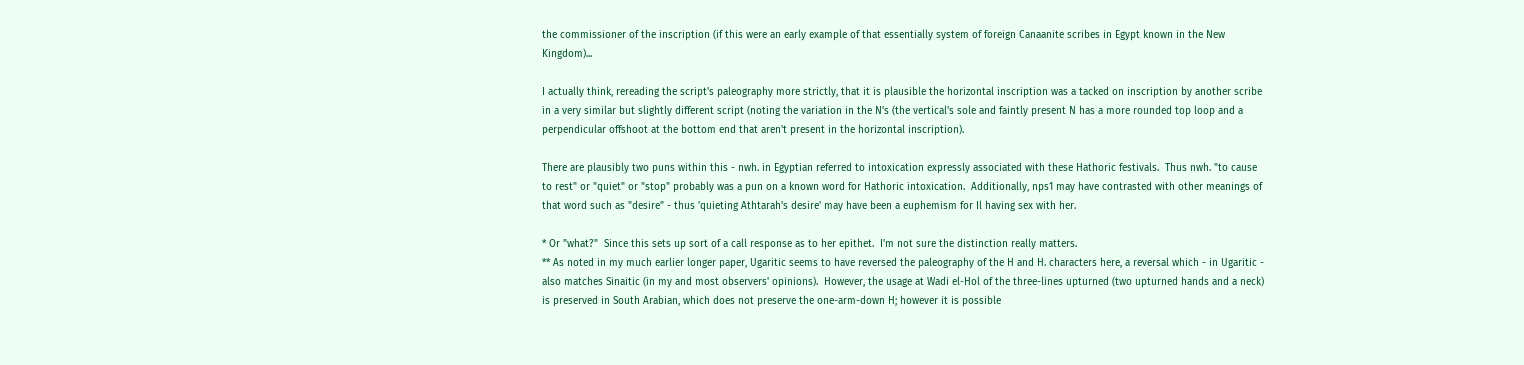the commissioner of the inscription (if this were an early example of that essentially system of foreign Canaanite scribes in Egypt known in the New Kingdom)...

I actually think, rereading the script's paleography more strictly, that it is plausible the horizontal inscription was a tacked on inscription by another scribe in a very similar but slightly different script (noting the variation in the N's (the vertical's sole and faintly present N has a more rounded top loop and a perpendicular offshoot at the bottom end that aren't present in the horizontal inscription).

There are plausibly two puns within this - nwh. in Egyptian referred to intoxication expressly associated with these Hathoric festivals.  Thus nwh. "to cause to rest" or "quiet" or "stop" probably was a pun on a known word for Hathoric intoxication.  Additionally, nps1 may have contrasted with other meanings of that word such as "desire" - thus 'quieting Athtarah's desire' may have been a euphemism for Il having sex with her.

* Or "what?"  Since this sets up sort of a call response as to her epithet.  I'm not sure the distinction really matters.
** As noted in my much earlier longer paper, Ugaritic seems to have reversed the paleography of the H and H. characters here, a reversal which - in Ugaritic - also matches Sinaitic (in my and most observers' opinions).  However, the usage at Wadi el-Hol of the three-lines upturned (two upturned hands and a neck) is preserved in South Arabian, which does not preserve the one-arm-down H; however it is possible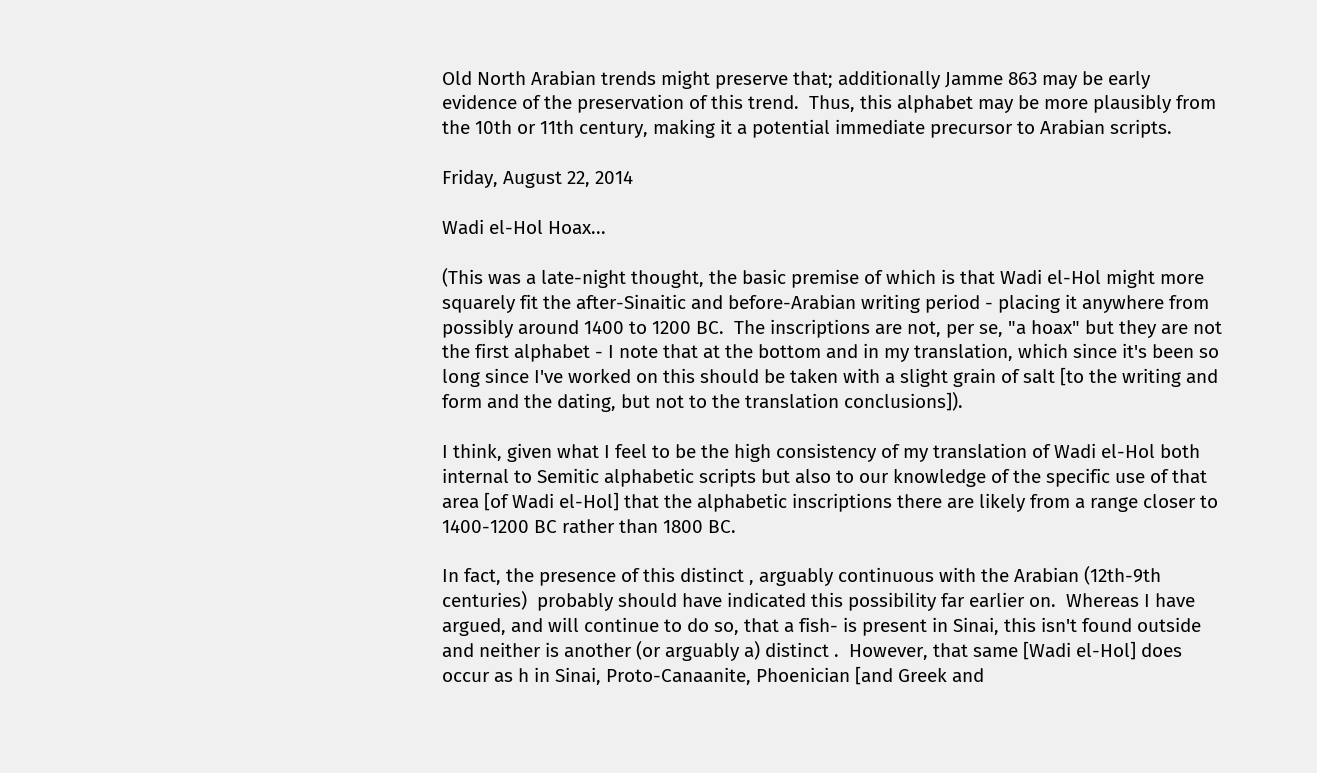Old North Arabian trends might preserve that; additionally Jamme 863 may be early evidence of the preservation of this trend.  Thus, this alphabet may be more plausibly from the 10th or 11th century, making it a potential immediate precursor to Arabian scripts.

Friday, August 22, 2014

Wadi el-Hol Hoax...

(This was a late-night thought, the basic premise of which is that Wadi el-Hol might more squarely fit the after-Sinaitic and before-Arabian writing period - placing it anywhere from possibly around 1400 to 1200 BC.  The inscriptions are not, per se, "a hoax" but they are not the first alphabet - I note that at the bottom and in my translation, which since it's been so long since I've worked on this should be taken with a slight grain of salt [to the writing and form and the dating, but not to the translation conclusions]).

I think, given what I feel to be the high consistency of my translation of Wadi el-Hol both internal to Semitic alphabetic scripts but also to our knowledge of the specific use of that area [of Wadi el-Hol] that the alphabetic inscriptions there are likely from a range closer to 1400-1200 BC rather than 1800 BC.

In fact, the presence of this distinct , arguably continuous with the Arabian (12th-9th centuries)  probably should have indicated this possibility far earlier on.  Whereas I have argued, and will continue to do so, that a fish- is present in Sinai, this isn't found outside and neither is another (or arguably a) distinct .  However, that same [Wadi el-Hol] does occur as h in Sinai, Proto-Canaanite, Phoenician [and Greek and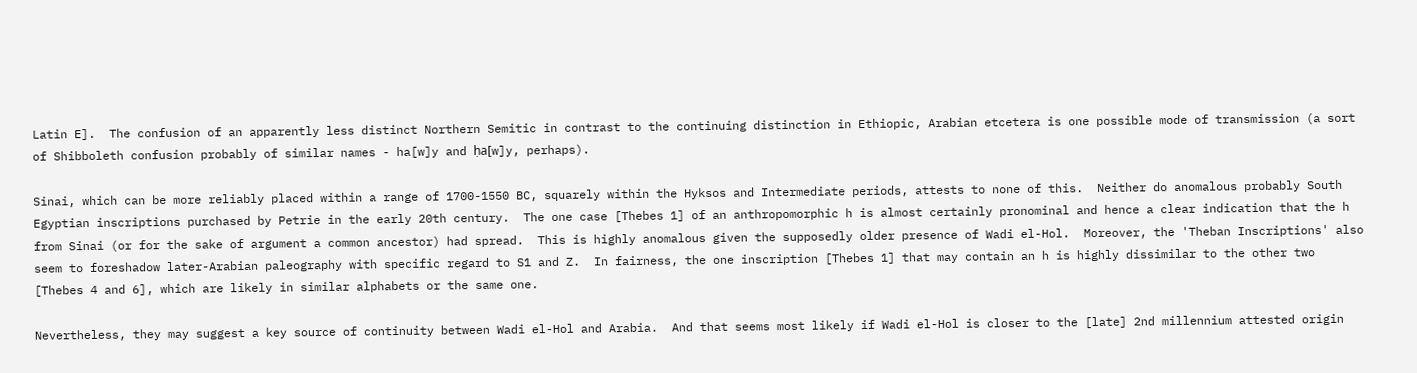Latin E].  The confusion of an apparently less distinct Northern Semitic in contrast to the continuing distinction in Ethiopic, Arabian etcetera is one possible mode of transmission (a sort of Shibboleth confusion probably of similar names - ha[w]y and ḥa[w]y, perhaps).

Sinai, which can be more reliably placed within a range of 1700-1550 BC, squarely within the Hyksos and Intermediate periods, attests to none of this.  Neither do anomalous probably South Egyptian inscriptions purchased by Petrie in the early 20th century.  The one case [Thebes 1] of an anthropomorphic h is almost certainly pronominal and hence a clear indication that the h from Sinai (or for the sake of argument a common ancestor) had spread.  This is highly anomalous given the supposedly older presence of Wadi el-Hol.  Moreover, the 'Theban Inscriptions' also seem to foreshadow later-Arabian paleography with specific regard to S1 and Z.  In fairness, the one inscription [Thebes 1] that may contain an h is highly dissimilar to the other two [Thebes 4 and 6], which are likely in similar alphabets or the same one.

Nevertheless, they may suggest a key source of continuity between Wadi el-Hol and Arabia.  And that seems most likely if Wadi el-Hol is closer to the [late] 2nd millennium attested origin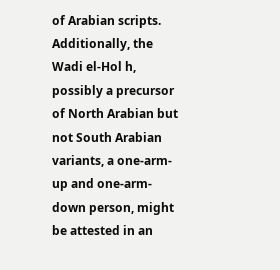of Arabian scripts.  Additionally, the Wadi el-Hol h, possibly a precursor of North Arabian but not South Arabian variants, a one-arm-up and one-arm-down person, might be attested in an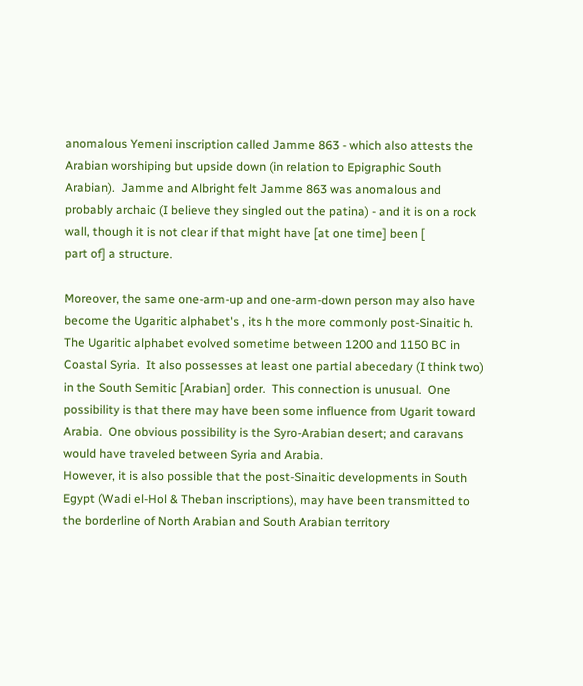anomalous Yemeni inscription called Jamme 863 - which also attests the Arabian worshiping but upside down (in relation to Epigraphic South Arabian).  Jamme and Albright felt Jamme 863 was anomalous and probably archaic (I believe they singled out the patina) - and it is on a rock wall, though it is not clear if that might have [at one time] been [
part of] a structure.

Moreover, the same one-arm-up and one-arm-down person may also have become the Ugaritic alphabet's , its h the more commonly post-Sinaitic h.  The Ugaritic alphabet evolved sometime between 1200 and 1150 BC in Coastal Syria.  It also possesses at least one partial abecedary (I think two) in the South Semitic [Arabian] order.  This connection is unusual.  One possibility is that there may have been some influence from Ugarit toward Arabia.  One obvious possibility is the Syro-Arabian desert; and caravans would have traveled between Syria and Arabia.
However, it is also possible that the post-Sinaitic developments in South Egypt (Wadi el-Hol & Theban inscriptions), may have been transmitted to the borderline of North Arabian and South Arabian territory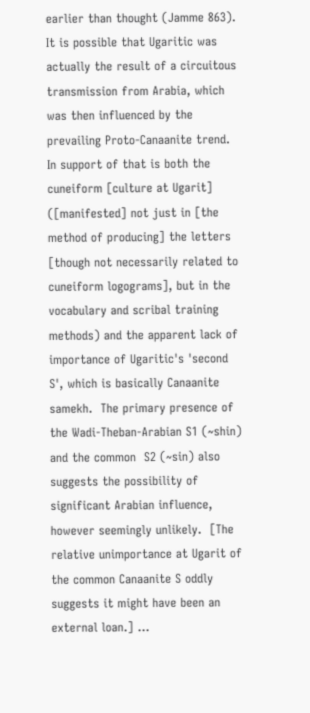earlier than thought (Jamme 863).  It is possible that Ugaritic was actually the result of a circuitous transmission from Arabia, which was then influenced by the prevailing Proto-Canaanite trend.  In support of that is both the cuneiform [culture at Ugarit] ([manifested] not just in [the method of producing] the letters [though not necessarily related to cuneiform logograms], but in the vocabulary and scribal training methods) and the apparent lack of importance of Ugaritic's 'second S', which is basically Canaanite samekh.  The primary presence of the Wadi-Theban-Arabian S1 (~shin) and the common  S2 (~sin) also suggests the possibility of significant Arabian influence, however seemingly unlikely.  [The relative unimportance at Ugarit of the common Canaanite S oddly suggests it might have been an external loan.] ...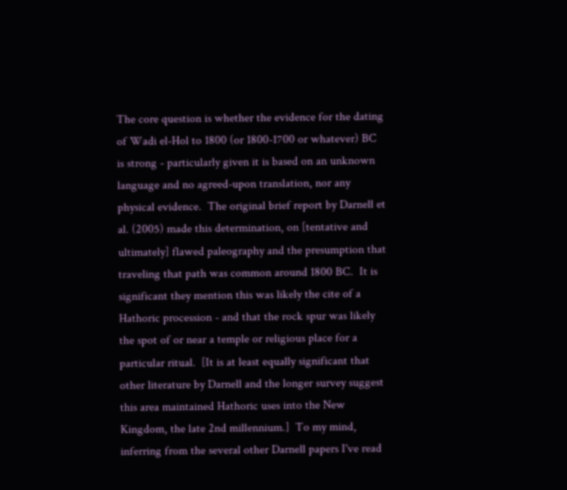The core question is whether the evidence for the dating of Wadi el-Hol to 1800 (or 1800-1700 or whatever) BC is strong - particularly given it is based on an unknown language and no agreed-upon translation, nor any physical evidence.  The original brief report by Darnell et al. (2005) made this determination, on [tentative and ultimately] flawed paleography and the presumption that traveling that path was common around 1800 BC.  It is significant they mention this was likely the cite of a Hathoric procession - and that the rock spur was likely the spot of or near a temple or religious place for a particular ritual.  [It is at least equally significant that other literature by Darnell and the longer survey suggest this area maintained Hathoric uses into the New Kingdom, the late 2nd millennium.]  To my mind, inferring from the several other Darnell papers I've read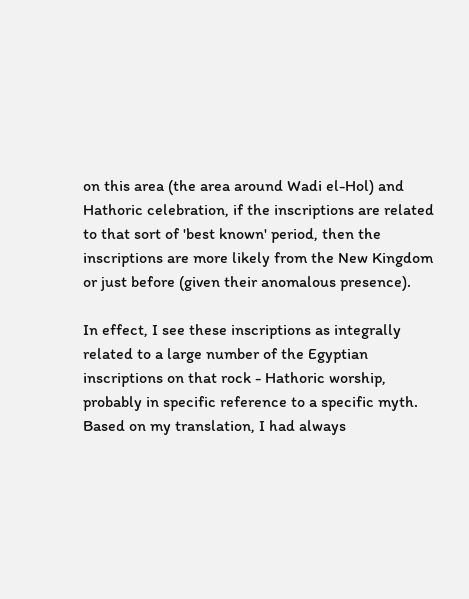on this area (the area around Wadi el-Hol) and Hathoric celebration, if the inscriptions are related to that sort of 'best known' period, then the inscriptions are more likely from the New Kingdom or just before (given their anomalous presence).

In effect, I see these inscriptions as integrally related to a large number of the Egyptian inscriptions on that rock - Hathoric worship, probably in specific reference to a specific myth.  Based on my translation, I had always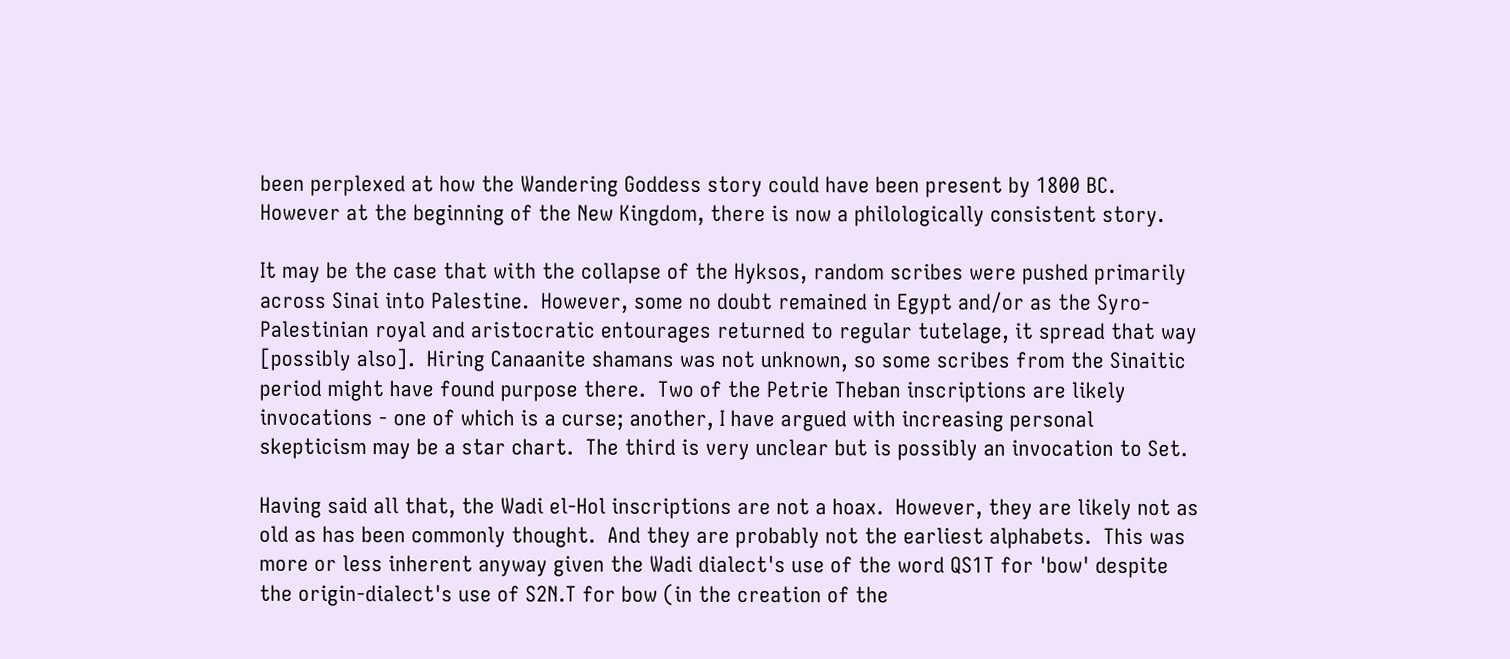been perplexed at how the Wandering Goddess story could have been present by 1800 BC.  However at the beginning of the New Kingdom, there is now a philologically consistent story.

It may be the case that with the collapse of the Hyksos, random scribes were pushed primarily across Sinai into Palestine.  However, some no doubt remained in Egypt and/or as the Syro-Palestinian royal and aristocratic entourages returned to regular tutelage, it spread that way [possibly also].  Hiring Canaanite shamans was not unknown, so some scribes from the Sinaitic period might have found purpose there.  Two of the Petrie Theban inscriptions are likely invocations - one of which is a curse; another, I have argued with increasing personal skepticism may be a star chart.  The third is very unclear but is possibly an invocation to Set.

Having said all that, the Wadi el-Hol inscriptions are not a hoax.  However, they are likely not as old as has been commonly thought.  And they are probably not the earliest alphabets.  This was more or less inherent anyway given the Wadi dialect's use of the word QS1T for 'bow' despite the origin-dialect's use of S2N.T for bow (in the creation of the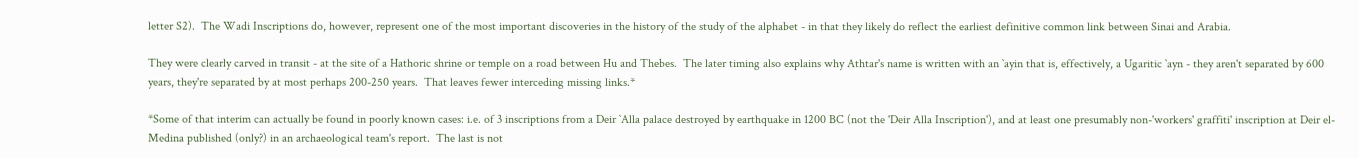letter S2).  The Wadi Inscriptions do, however, represent one of the most important discoveries in the history of the study of the alphabet - in that they likely do reflect the earliest definitive common link between Sinai and Arabia.

They were clearly carved in transit - at the site of a Hathoric shrine or temple on a road between Hu and Thebes.  The later timing also explains why Athtar's name is written with an `ayin that is, effectively, a Ugaritic `ayn - they aren't separated by 600 years, they're separated by at most perhaps 200-250 years.  That leaves fewer interceding missing links.*

*Some of that interim can actually be found in poorly known cases: i.e. of 3 inscriptions from a Deir `Alla palace destroyed by earthquake in 1200 BC (not the 'Deir Alla Inscription'), and at least one presumably non-'workers' graffiti' inscription at Deir el-Medina published (only?) in an archaeological team's report.  The last is not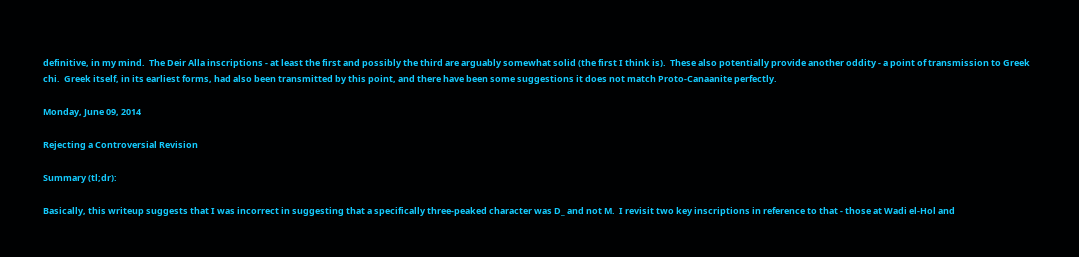definitive, in my mind.  The Deir Alla inscriptions - at least the first and possibly the third are arguably somewhat solid (the first I think is).  These also potentially provide another oddity - a point of transmission to Greek chi.  Greek itself, in its earliest forms, had also been transmitted by this point, and there have been some suggestions it does not match Proto-Canaanite perfectly.

Monday, June 09, 2014

Rejecting a Controversial Revision

Summary (tl;dr):

Basically, this writeup suggests that I was incorrect in suggesting that a specifically three-peaked character was D_ and not M.  I revisit two key inscriptions in reference to that - those at Wadi el-Hol and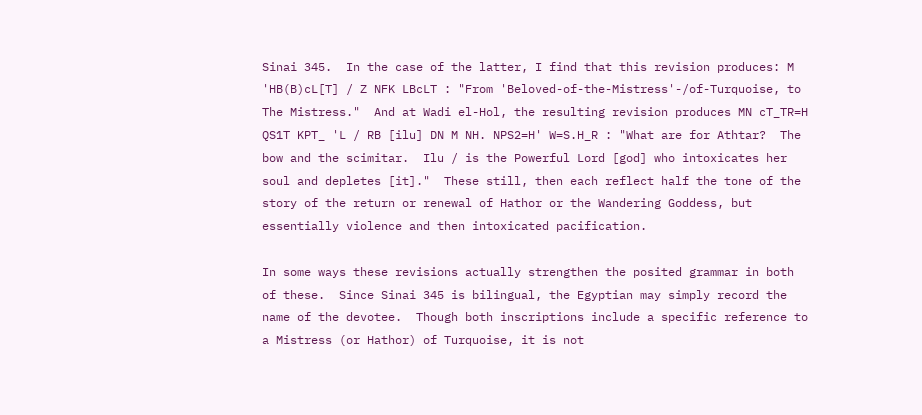Sinai 345.  In the case of the latter, I find that this revision produces: M 'HB(B)cL[T] / Z NFK LBcLT : "From 'Beloved-of-the-Mistress'-/of-Turquoise, to The Mistress."  And at Wadi el-Hol, the resulting revision produces MN cT_TR=H QS1T KPT_ 'L / RB [ilu] DN M NH. NPS2=H' W=S.H_R : "What are for Athtar?  The bow and the scimitar.  Ilu / is the Powerful Lord [god] who intoxicates her soul and depletes [it]."  These still, then each reflect half the tone of the story of the return or renewal of Hathor or the Wandering Goddess, but essentially violence and then intoxicated pacification.

In some ways these revisions actually strengthen the posited grammar in both of these.  Since Sinai 345 is bilingual, the Egyptian may simply record the name of the devotee.  Though both inscriptions include a specific reference to a Mistress (or Hathor) of Turquoise, it is not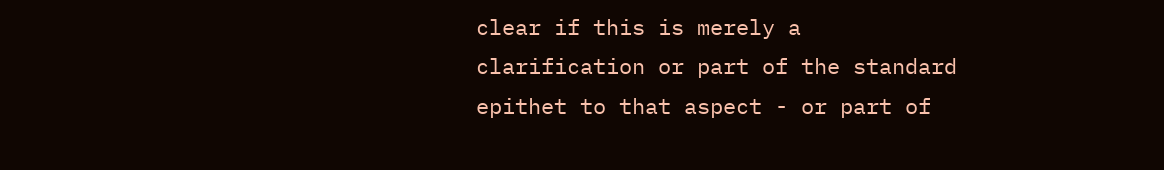clear if this is merely a clarification or part of the standard epithet to that aspect - or part of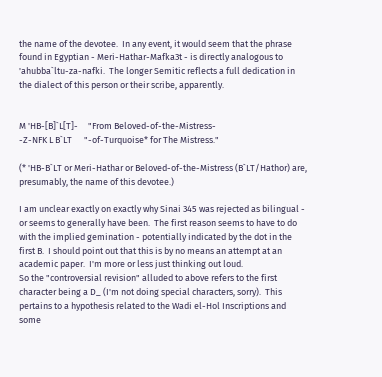the name of the devotee.  In any event, it would seem that the phrase found in Egyptian - Meri-Hathar-Mafka3t - is directly analogous to 'ahubba`ltu-za-nafki.  The longer Semitic reflects a full dedication in the dialect of this person or their scribe, apparently.


M 'HB-[B]`L[T]-     "From Beloved-of-the-Mistress-
-Z-NFK L B`LT      "-of-Turquoise* for The Mistress."

(* 'HB-B`LT or Meri-Hathar or Beloved-of-the-Mistress (B`LT/Hathor) are, presumably, the name of this devotee.)

I am unclear exactly on exactly why Sinai 345 was rejected as bilingual - or seems to generally have been.  The first reason seems to have to do with the implied gemination - potentially indicated by the dot in the first B.  I should point out that this is by no means an attempt at an academic paper.  I'm more or less just thinking out loud.
So the "controversial revision" alluded to above refers to the first character being a D_ (I'm not doing special characters, sorry).  This pertains to a hypothesis related to the Wadi el-Hol Inscriptions and some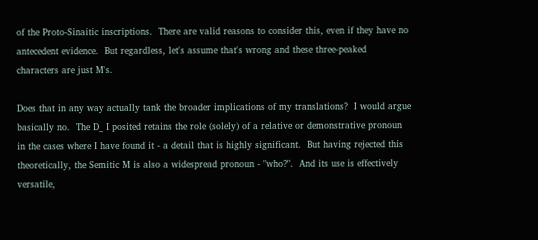of the Proto-Sinaitic inscriptions.  There are valid reasons to consider this, even if they have no antecedent evidence.  But regardless, let's assume that's wrong and these three-peaked characters are just M's.

Does that in any way actually tank the broader implications of my translations?  I would argue basically no.  The D_ I posited retains the role (solely) of a relative or demonstrative pronoun in the cases where I have found it - a detail that is highly significant.  But having rejected this theoretically, the Semitic M is also a widespread pronoun - "who?".  And its use is effectively versatile,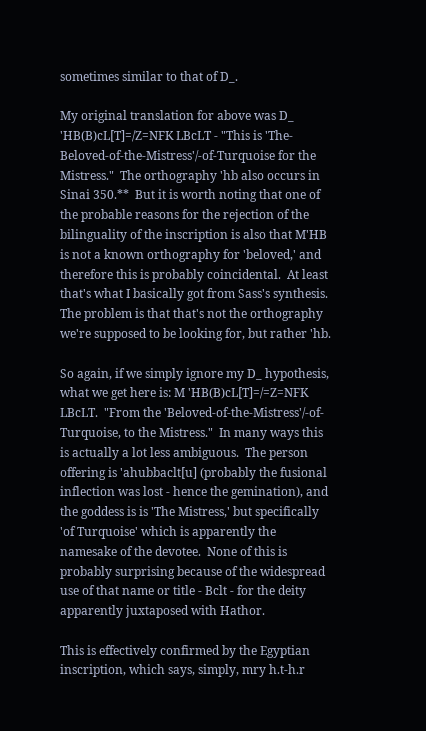sometimes similar to that of D_.

My original translation for above was D_ 'HB(B)cL[T]=/Z=NFK LBcLT - "This is 'The-Beloved-of-the-Mistress'/-of-Turquoise for the Mistress."  The orthography 'hb also occurs in Sinai 350.**  But it is worth noting that one of the probable reasons for the rejection of the bilinguality of the inscription is also that M'HB is not a known orthography for 'beloved,' and therefore this is probably coincidental.  At least that's what I basically got from Sass's synthesis.  The problem is that that's not the orthography we're supposed to be looking for, but rather 'hb.

So again, if we simply ignore my D_ hypothesis, what we get here is: M 'HB(B)cL[T]=/=Z=NFK LBcLT.  "From the 'Beloved-of-the-Mistress'/-of-Turquoise, to the Mistress."  In many ways this is actually a lot less ambiguous.  The person offering is 'ahubbaclt[u] (probably the fusional inflection was lost - hence the gemination), and the goddess is is 'The Mistress,' but specifically 'of Turquoise' which is apparently the namesake of the devotee.  None of this is probably surprising because of the widespread use of that name or title - Bclt - for the deity apparently juxtaposed with Hathor.

This is effectively confirmed by the Egyptian inscription, which says, simply, mry h.t-h.r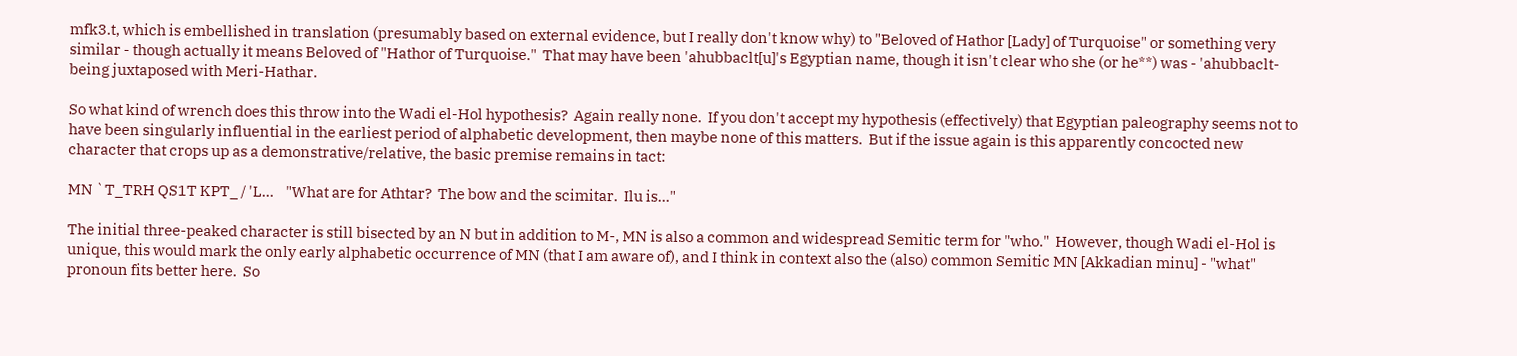mfk3.t, which is embellished in translation (presumably based on external evidence, but I really don't know why) to "Beloved of Hathor [Lady] of Turquoise" or something very similar - though actually it means Beloved of "Hathor of Turquoise."  That may have been 'ahubbaclt[u]'s Egyptian name, though it isn't clear who she (or he**) was - 'ahubbaclt- being juxtaposed with Meri-Hathar.

So what kind of wrench does this throw into the Wadi el-Hol hypothesis?  Again really none.  If you don't accept my hypothesis (effectively) that Egyptian paleography seems not to have been singularly influential in the earliest period of alphabetic development, then maybe none of this matters.  But if the issue again is this apparently concocted new character that crops up as a demonstrative/relative, the basic premise remains in tact:

MN `T_TRH QS1T KPT_ / 'L...    "What are for Athtar?  The bow and the scimitar.  Ilu is..."

The initial three-peaked character is still bisected by an N but in addition to M-, MN is also a common and widespread Semitic term for "who."  However, though Wadi el-Hol is unique, this would mark the only early alphabetic occurrence of MN (that I am aware of), and I think in context also the (also) common Semitic MN [Akkadian minu] - "what" pronoun fits better here.  So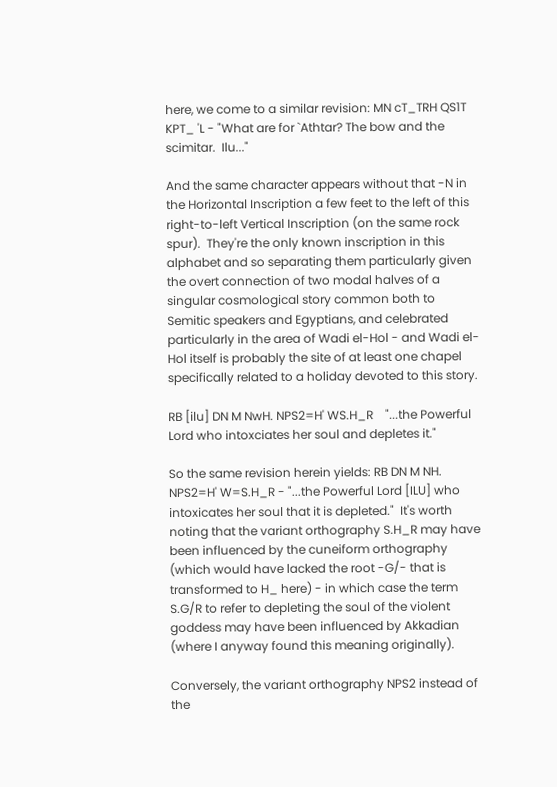here, we come to a similar revision: MN cT_TRH QS1T KPT_ 'L - "What are for `Athtar? The bow and the scimitar.  Ilu..."

And the same character appears without that -N in the Horizontal Inscription a few feet to the left of this right-to-left Vertical Inscription (on the same rock spur).  They're the only known inscription in this alphabet and so separating them particularly given the overt connection of two modal halves of a singular cosmological story common both to Semitic speakers and Egyptians, and celebrated particularly in the area of Wadi el-Hol - and Wadi el-Hol itself is probably the site of at least one chapel specifically related to a holiday devoted to this story.

RB [ilu] DN M NwH. NPS2=H' WS.H_R    "...the Powerful Lord who intoxciates her soul and depletes it."

So the same revision herein yields: RB DN M NH. NPS2=H' W=S.H_R - "...the Powerful Lord [ILU] who intoxicates her soul that it is depleted."  It's worth noting that the variant orthography S.H_R may have been influenced by the cuneiform orthography (which would have lacked the root -G/- that is transformed to H_ here) - in which case the term S.G/R to refer to depleting the soul of the violent goddess may have been influenced by Akkadian (where I anyway found this meaning originally).

Conversely, the variant orthography NPS2 instead of the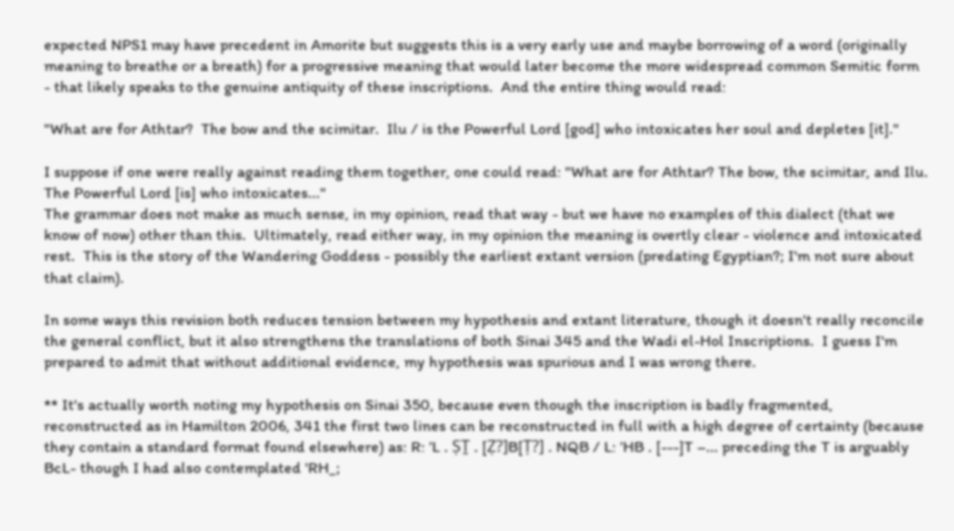expected NPS1 may have precedent in Amorite but suggests this is a very early use and maybe borrowing of a word (originally meaning to breathe or a breath) for a progressive meaning that would later become the more widespread common Semitic form - that likely speaks to the genuine antiquity of these inscriptions.  And the entire thing would read:

"What are for Athtar?  The bow and the scimitar.  Ilu / is the Powerful Lord [god] who intoxicates her soul and depletes [it]."

I suppose if one were really against reading them together, one could read: "What are for Athtar? The bow, the scimitar, and Ilu.  The Powerful Lord [is] who intoxicates..."
The grammar does not make as much sense, in my opinion, read that way - but we have no examples of this dialect (that we know of now) other than this.  Ultimately, read either way, in my opinion the meaning is overtly clear - violence and intoxicated rest.  This is the story of the Wandering Goddess - possibly the earliest extant version (predating Egyptian?; I'm not sure about that claim).

In some ways this revision both reduces tension between my hypothesis and extant literature, though it doesn't really reconcile the general conflict, but it also strengthens the translations of both Sinai 345 and the Wadi el-Hol Inscriptions.  I guess I'm prepared to admit that without additional evidence, my hypothesis was spurious and I was wrong there.

** It's actually worth noting my hypothesis on Sinai 350, because even though the inscription is badly fragmented, reconstructed as in Hamilton 2006, 341 the first two lines can be reconstructed in full with a high degree of certainty (because they contain a standard format found elsewhere) as: R: ’L . ṢṮ . [Ẓ?]B[Ṭ?] . NQB / L: ’HB . [---]T –... preceding the T is arguably BcL- though I had also contemplated 'RH_;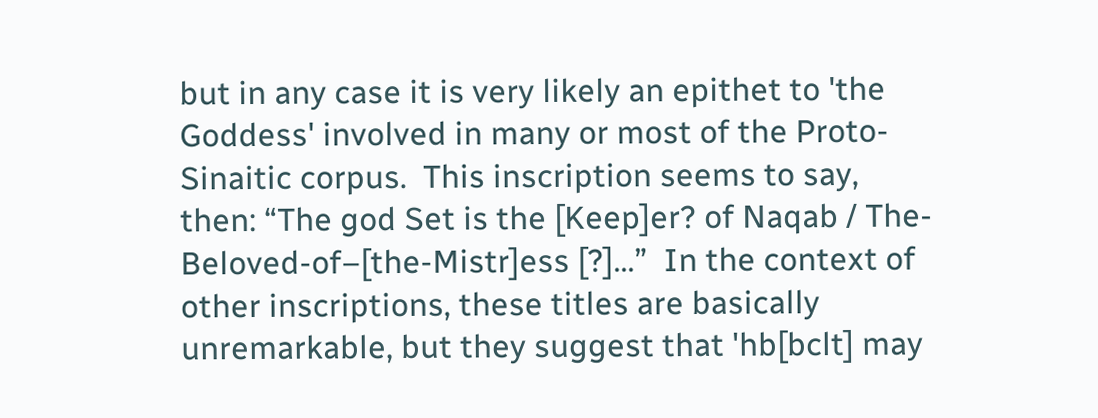but in any case it is very likely an epithet to 'the Goddess' involved in many or most of the Proto-Sinaitic corpus.  This inscription seems to say, then: “The god Set is the [Keep]er? of Naqab / The-Beloved-of–[the-Mistr]ess [?]...”  In the context of other inscriptions, these titles are basically unremarkable, but they suggest that 'hb[bclt] may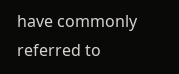have commonly referred to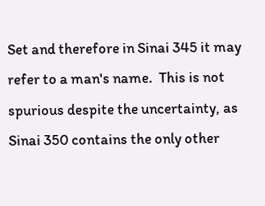Set and therefore in Sinai 345 it may refer to a man's name.  This is not spurious despite the uncertainty, as Sinai 350 contains the only other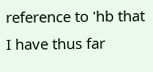reference to 'hb that I have thus far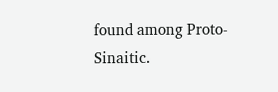found among Proto-Sinaitic.